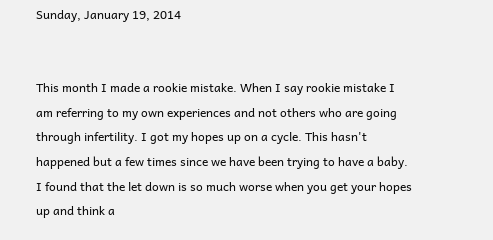Sunday, January 19, 2014


This month I made a rookie mistake. When I say rookie mistake I am referring to my own experiences and not others who are going through infertility. I got my hopes up on a cycle. This hasn't happened but a few times since we have been trying to have a baby. I found that the let down is so much worse when you get your hopes up and think a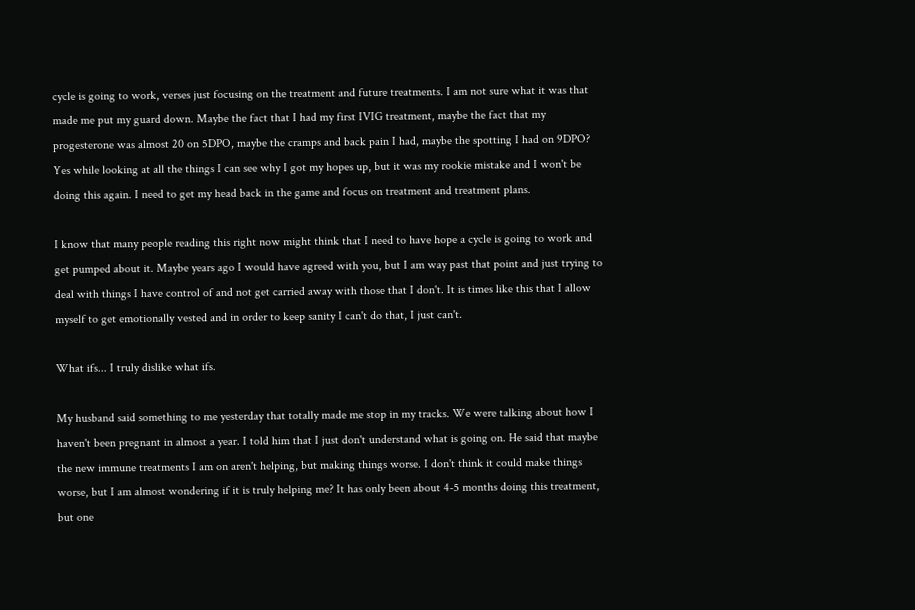cycle is going to work, verses just focusing on the treatment and future treatments. I am not sure what it was that made me put my guard down. Maybe the fact that I had my first IVIG treatment, maybe the fact that my progesterone was almost 20 on 5DPO, maybe the cramps and back pain I had, maybe the spotting I had on 9DPO? Yes while looking at all the things I can see why I got my hopes up, but it was my rookie mistake and I won't be doing this again. I need to get my head back in the game and focus on treatment and treatment plans.

I know that many people reading this right now might think that I need to have hope a cycle is going to work and get pumped about it. Maybe years ago I would have agreed with you, but I am way past that point and just trying to deal with things I have control of and not get carried away with those that I don't. It is times like this that I allow myself to get emotionally vested and in order to keep sanity I can't do that, I just can't.

What ifs... I truly dislike what ifs.

My husband said something to me yesterday that totally made me stop in my tracks. We were talking about how I haven't been pregnant in almost a year. I told him that I just don't understand what is going on. He said that maybe the new immune treatments I am on aren't helping, but making things worse. I don't think it could make things worse, but I am almost wondering if it is truly helping me? It has only been about 4-5 months doing this treatment, but one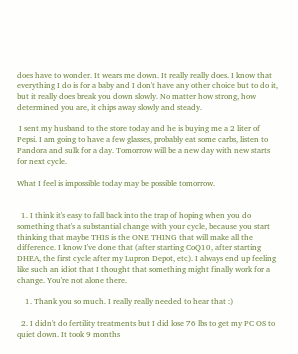does have to wonder. It wears me down. It really really does. I know that everything I do is for a baby and I don't have any other choice but to do it, but it really does break you down slowly. No matter how strong, how determined you are, it chips away slowly and steady.

 I sent my husband to the store today and he is buying me a 2 liter of Pepsi. I am going to have a few glasses, probably eat some carbs, listen to Pandora and sulk for a day. Tomorrow will be a new day with new starts for next cycle.

What I feel is impossible today may be possible tomorrow.


  1. I think it's easy to fall back into the trap of hoping when you do something that's a substantial change with your cycle, because you start thinking that maybe THIS is the ONE THING that will make all the difference. I know I've done that (after starting CoQ10, after starting DHEA, the first cycle after my Lupron Depot, etc). I always end up feeling like such an idiot that I thought that something might finally work for a change. You're not alone there.

    1. Thank you so much. I really really needed to hear that :)

  2. I didn't do fertility treatments but I did lose 76 lbs to get my PC OS to quiet down. It took 9 months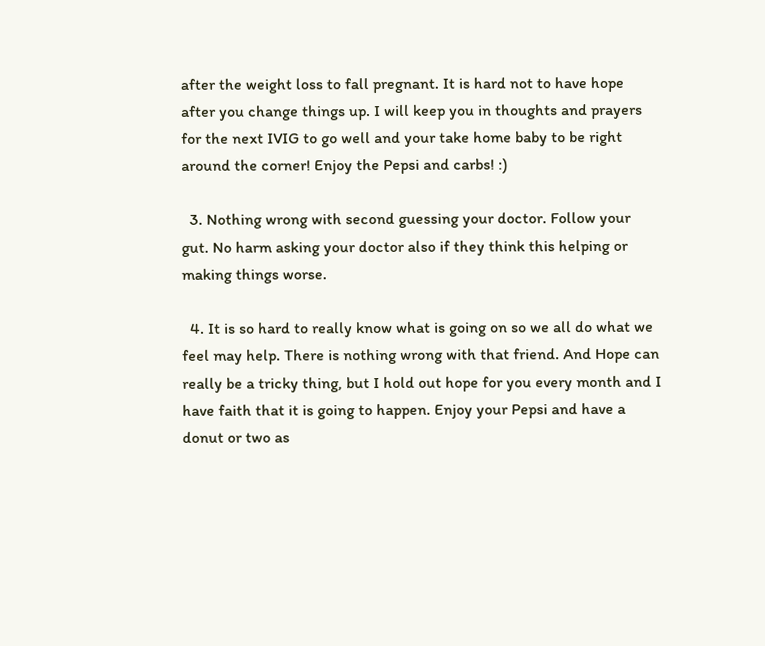after the weight loss to fall pregnant. It is hard not to have hope after you change things up. I will keep you in thoughts and prayers for the next IVIG to go well and your take home baby to be right around the corner! Enjoy the Pepsi and carbs! :)

  3. Nothing wrong with second guessing your doctor. Follow your gut. No harm asking your doctor also if they think this helping or making things worse.

  4. It is so hard to really know what is going on so we all do what we feel may help. There is nothing wrong with that friend. And Hope can really be a tricky thing, but I hold out hope for you every month and I have faith that it is going to happen. Enjoy your Pepsi and have a donut or two as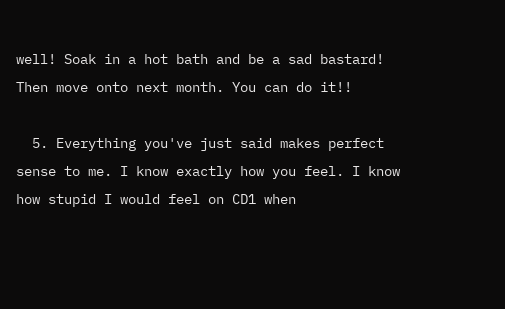well! Soak in a hot bath and be a sad bastard! Then move onto next month. You can do it!!

  5. Everything you've just said makes perfect sense to me. I know exactly how you feel. I know how stupid I would feel on CD1 when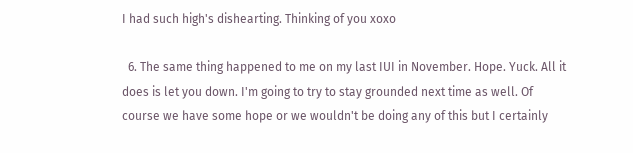I had such high's dishearting. Thinking of you xoxo

  6. The same thing happened to me on my last IUI in November. Hope. Yuck. All it does is let you down. I'm going to try to stay grounded next time as well. Of course we have some hope or we wouldn't be doing any of this but I certainly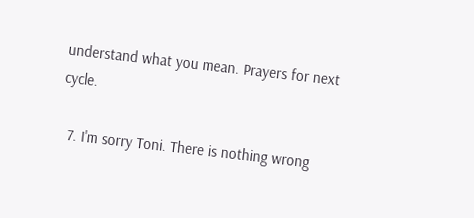understand what you mean. Prayers for next cycle.

  7. I'm sorry Toni. There is nothing wrong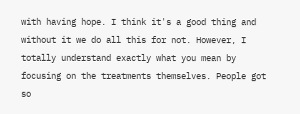with having hope. I think it's a good thing and without it we do all this for not. However, I totally understand exactly what you mean by focusing on the treatments themselves. People got so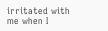irritated with me when I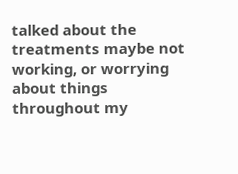talked about the treatments maybe not working, or worrying about things throughout my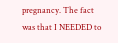pregnancy. The fact was that I NEEDED to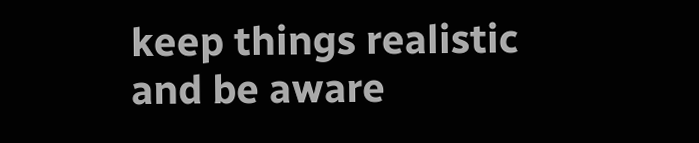keep things realistic and be aware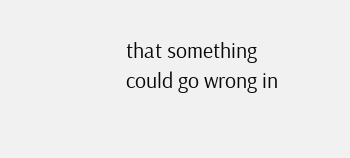that something could go wrong in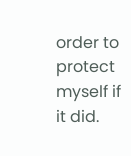order to protect myself if it did.